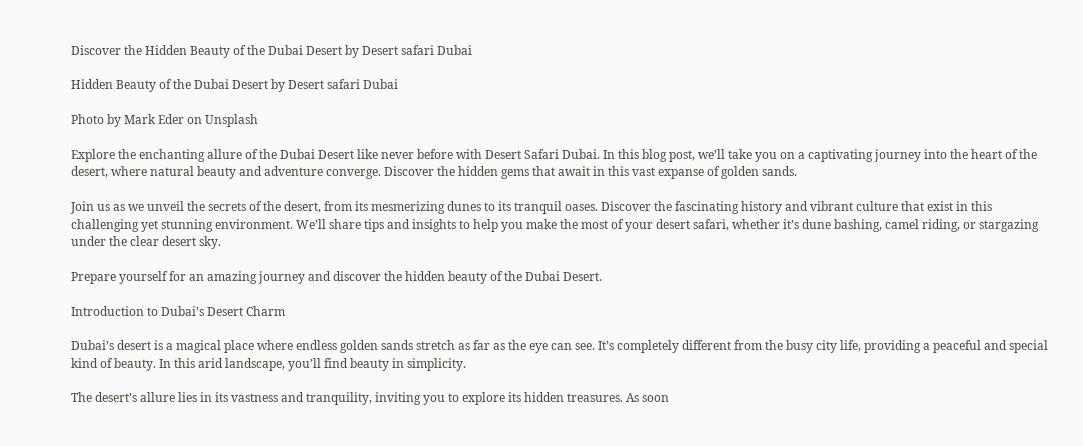Discover the Hidden Beauty of the Dubai Desert by Desert safari Dubai

Hidden Beauty of the Dubai Desert by Desert safari Dubai

Photo by Mark Eder on Unsplash

Explore the enchanting allure of the Dubai Desert like never before with Desert Safari Dubai. In this blog post, we’ll take you on a captivating journey into the heart of the desert, where natural beauty and adventure converge. Discover the hidden gems that await in this vast expanse of golden sands.

Join us as we unveil the secrets of the desert, from its mesmerizing dunes to its tranquil oases. Discover the fascinating history and vibrant culture that exist in this challenging yet stunning environment. We’ll share tips and insights to help you make the most of your desert safari, whether it’s dune bashing, camel riding, or stargazing under the clear desert sky.

Prepare yourself for an amazing journey and discover the hidden beauty of the Dubai Desert.

Introduction to Dubai’s Desert Charm

Dubai’s desert is a magical place where endless golden sands stretch as far as the eye can see. It’s completely different from the busy city life, providing a peaceful and special kind of beauty. In this arid landscape, you’ll find beauty in simplicity.

The desert’s allure lies in its vastness and tranquility, inviting you to explore its hidden treasures. As soon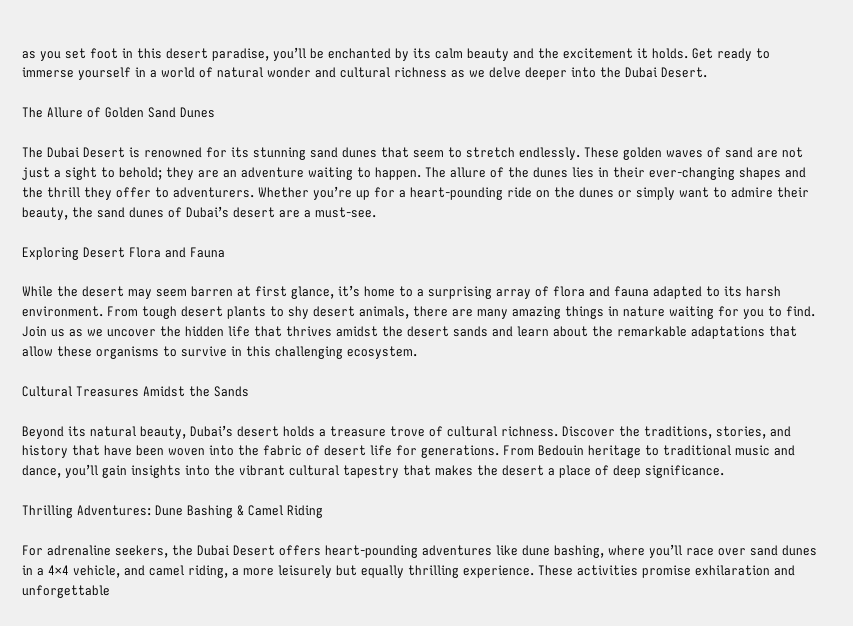as you set foot in this desert paradise, you’ll be enchanted by its calm beauty and the excitement it holds. Get ready to immerse yourself in a world of natural wonder and cultural richness as we delve deeper into the Dubai Desert.

The Allure of Golden Sand Dunes

The Dubai Desert is renowned for its stunning sand dunes that seem to stretch endlessly. These golden waves of sand are not just a sight to behold; they are an adventure waiting to happen. The allure of the dunes lies in their ever-changing shapes and the thrill they offer to adventurers. Whether you’re up for a heart-pounding ride on the dunes or simply want to admire their beauty, the sand dunes of Dubai’s desert are a must-see.

Exploring Desert Flora and Fauna

While the desert may seem barren at first glance, it’s home to a surprising array of flora and fauna adapted to its harsh environment. From tough desert plants to shy desert animals, there are many amazing things in nature waiting for you to find. Join us as we uncover the hidden life that thrives amidst the desert sands and learn about the remarkable adaptations that allow these organisms to survive in this challenging ecosystem.

Cultural Treasures Amidst the Sands

Beyond its natural beauty, Dubai’s desert holds a treasure trove of cultural richness. Discover the traditions, stories, and history that have been woven into the fabric of desert life for generations. From Bedouin heritage to traditional music and dance, you’ll gain insights into the vibrant cultural tapestry that makes the desert a place of deep significance.

Thrilling Adventures: Dune Bashing & Camel Riding

For adrenaline seekers, the Dubai Desert offers heart-pounding adventures like dune bashing, where you’ll race over sand dunes in a 4×4 vehicle, and camel riding, a more leisurely but equally thrilling experience. These activities promise exhilaration and unforgettable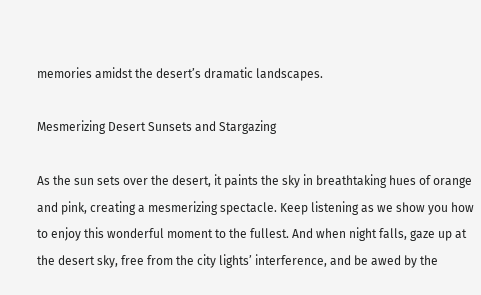memories amidst the desert’s dramatic landscapes.

Mesmerizing Desert Sunsets and Stargazing

As the sun sets over the desert, it paints the sky in breathtaking hues of orange and pink, creating a mesmerizing spectacle. Keep listening as we show you how to enjoy this wonderful moment to the fullest. And when night falls, gaze up at the desert sky, free from the city lights’ interference, and be awed by the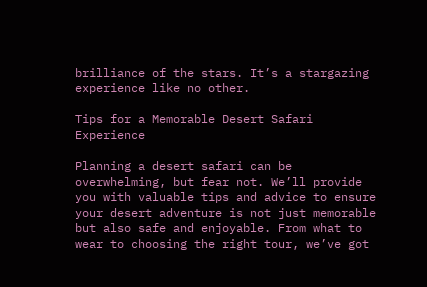brilliance of the stars. It’s a stargazing experience like no other.

Tips for a Memorable Desert Safari Experience

Planning a desert safari can be overwhelming, but fear not. We’ll provide you with valuable tips and advice to ensure your desert adventure is not just memorable but also safe and enjoyable. From what to wear to choosing the right tour, we’ve got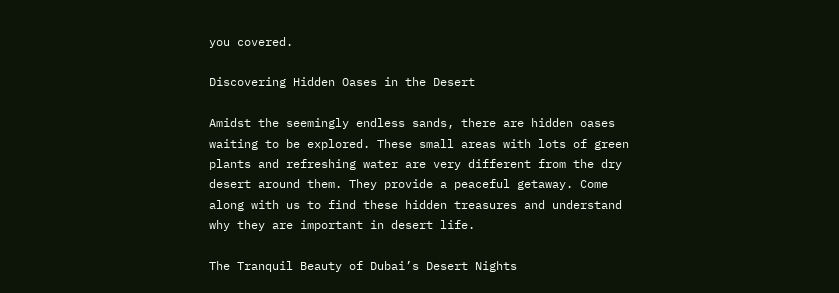you covered.

Discovering Hidden Oases in the Desert

Amidst the seemingly endless sands, there are hidden oases waiting to be explored. These small areas with lots of green plants and refreshing water are very different from the dry desert around them. They provide a peaceful getaway. Come along with us to find these hidden treasures and understand why they are important in desert life.

The Tranquil Beauty of Dubai’s Desert Nights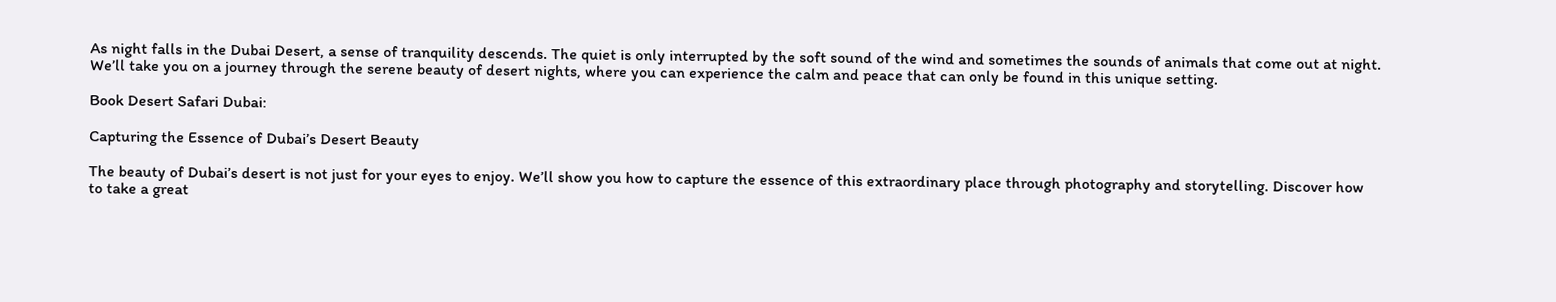As night falls in the Dubai Desert, a sense of tranquility descends. The quiet is only interrupted by the soft sound of the wind and sometimes the sounds of animals that come out at night. We’ll take you on a journey through the serene beauty of desert nights, where you can experience the calm and peace that can only be found in this unique setting.

Book Desert Safari Dubai:

Capturing the Essence of Dubai’s Desert Beauty

The beauty of Dubai’s desert is not just for your eyes to enjoy. We’ll show you how to capture the essence of this extraordinary place through photography and storytelling. Discover how to take a great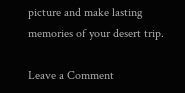picture and make lasting memories of your desert trip.

Leave a Comment